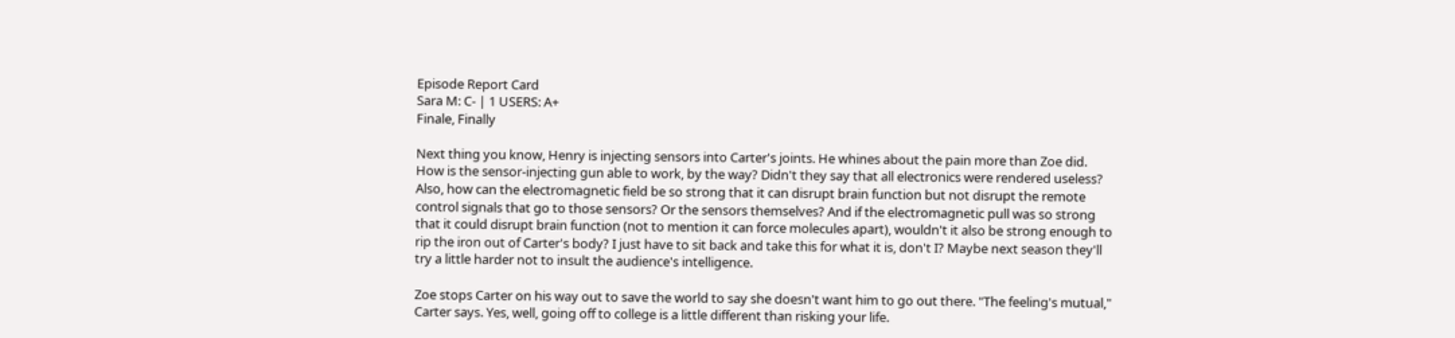Episode Report Card
Sara M: C- | 1 USERS: A+
Finale, Finally

Next thing you know, Henry is injecting sensors into Carter's joints. He whines about the pain more than Zoe did. How is the sensor-injecting gun able to work, by the way? Didn't they say that all electronics were rendered useless? Also, how can the electromagnetic field be so strong that it can disrupt brain function but not disrupt the remote control signals that go to those sensors? Or the sensors themselves? And if the electromagnetic pull was so strong that it could disrupt brain function (not to mention it can force molecules apart), wouldn't it also be strong enough to rip the iron out of Carter's body? I just have to sit back and take this for what it is, don't I? Maybe next season they'll try a little harder not to insult the audience's intelligence.

Zoe stops Carter on his way out to save the world to say she doesn't want him to go out there. "The feeling's mutual," Carter says. Yes, well, going off to college is a little different than risking your life.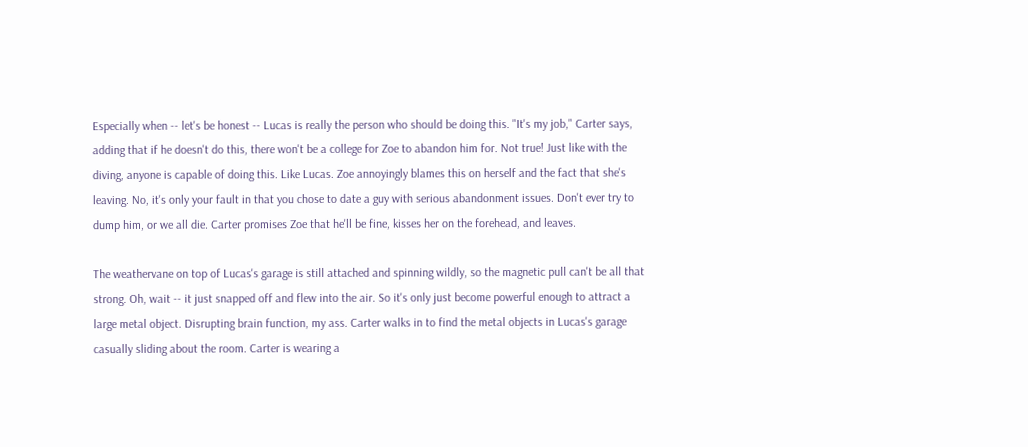Especially when -- let's be honest -- Lucas is really the person who should be doing this. "It's my job," Carter says, adding that if he doesn't do this, there won't be a college for Zoe to abandon him for. Not true! Just like with the diving, anyone is capable of doing this. Like Lucas. Zoe annoyingly blames this on herself and the fact that she's leaving. No, it's only your fault in that you chose to date a guy with serious abandonment issues. Don't ever try to dump him, or we all die. Carter promises Zoe that he'll be fine, kisses her on the forehead, and leaves.

The weathervane on top of Lucas's garage is still attached and spinning wildly, so the magnetic pull can't be all that strong. Oh, wait -- it just snapped off and flew into the air. So it's only just become powerful enough to attract a large metal object. Disrupting brain function, my ass. Carter walks in to find the metal objects in Lucas's garage casually sliding about the room. Carter is wearing a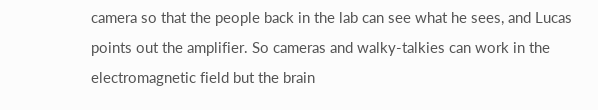camera so that the people back in the lab can see what he sees, and Lucas points out the amplifier. So cameras and walky-talkies can work in the electromagnetic field but the brain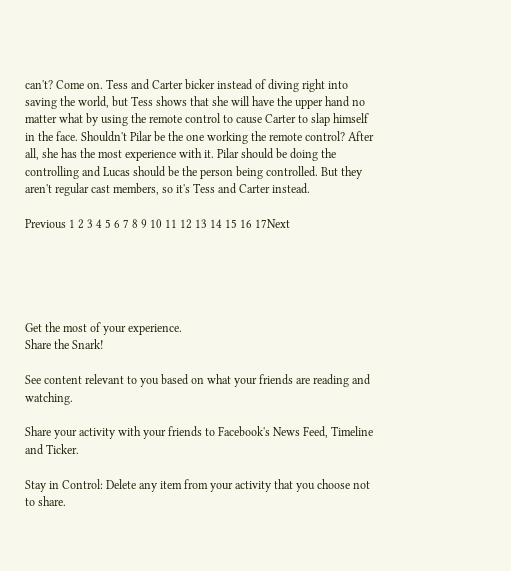can't? Come on. Tess and Carter bicker instead of diving right into saving the world, but Tess shows that she will have the upper hand no matter what by using the remote control to cause Carter to slap himself in the face. Shouldn't Pilar be the one working the remote control? After all, she has the most experience with it. Pilar should be doing the controlling and Lucas should be the person being controlled. But they aren't regular cast members, so it's Tess and Carter instead.

Previous 1 2 3 4 5 6 7 8 9 10 11 12 13 14 15 16 17Next





Get the most of your experience.
Share the Snark!

See content relevant to you based on what your friends are reading and watching.

Share your activity with your friends to Facebook's News Feed, Timeline and Ticker.

Stay in Control: Delete any item from your activity that you choose not to share.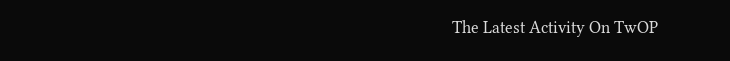The Latest Activity On TwOP